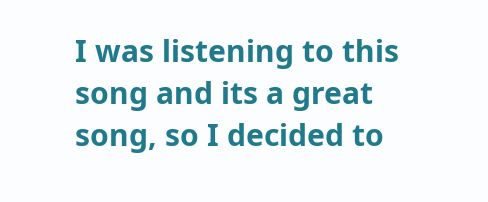I was listening to this song and its a great song, so I decided to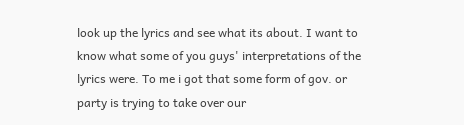look up the lyrics and see what its about. I want to know what some of you guys' interpretations of the lyrics were. To me i got that some form of gov. or party is trying to take over our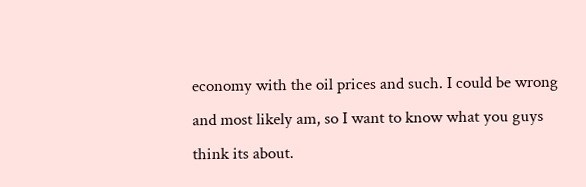economy with the oil prices and such. I could be wrong and most likely am, so I want to know what you guys think its about.